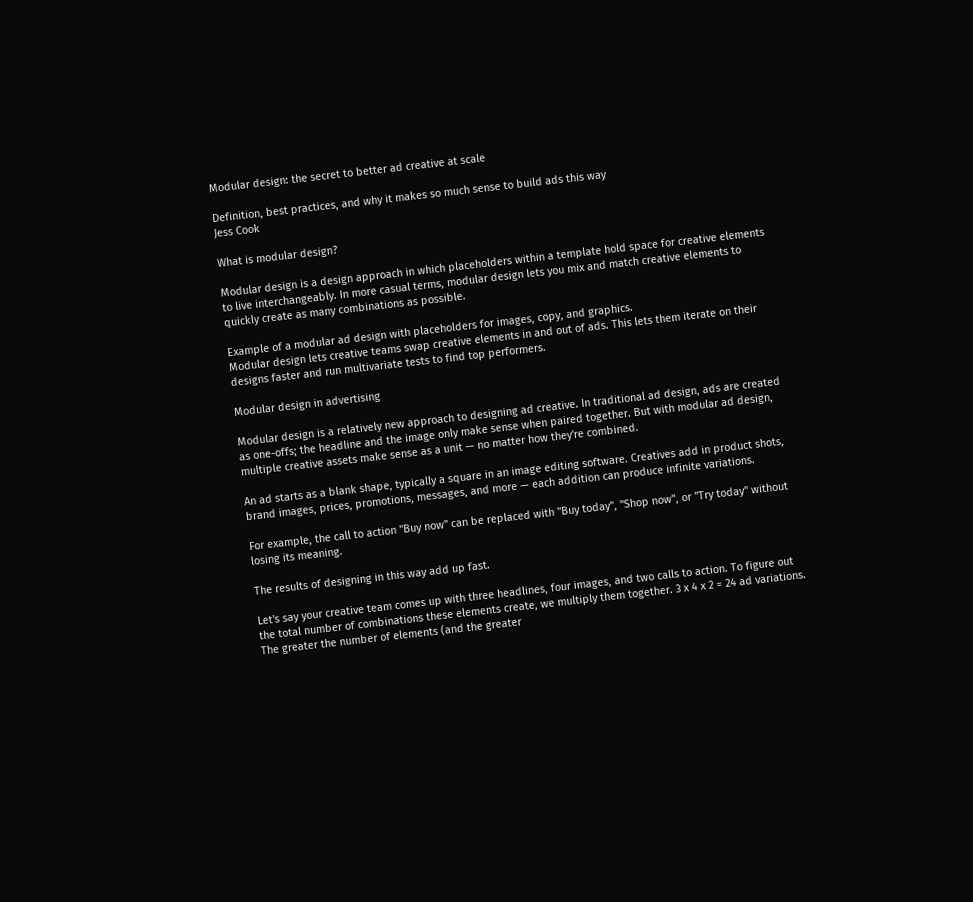Modular design: the secret to better ad creative at scale

Definition, best practices, and why it makes so much sense to build ads this way
Jess Cook

What is modular design?

Modular design is a design approach in which placeholders within a template hold space for creative elements to live interchangeably. In more casual terms, modular design lets you mix and match creative elements to quickly create as many combinations as possible.

Example of a modular ad design with placeholders for images, copy, and graphics.
Modular design lets creative teams swap creative elements in and out of ads. This lets them iterate on their designs faster and run multivariate tests to find top performers.

Modular design in advertising

Modular design is a relatively new approach to designing ad creative. In traditional ad design, ads are created as one-offs; the headline and the image only make sense when paired together. But with modular ad design, multiple creative assets make sense as a unit — no matter how they're combined.

An ad starts as a blank shape, typically a square in an image editing software. Creatives add in product shots, brand images, prices, promotions, messages, and more — each addition can produce infinite variations.

For example, the call to action "Buy now" can be replaced with "Buy today", "Shop now", or "Try today" without losing its meaning.

The results of designing in this way add up fast.

Let's say your creative team comes up with three headlines, four images, and two calls to action. To figure out the total number of combinations these elements create, we multiply them together. 3 x 4 x 2 = 24 ad variations. The greater the number of elements (and the greater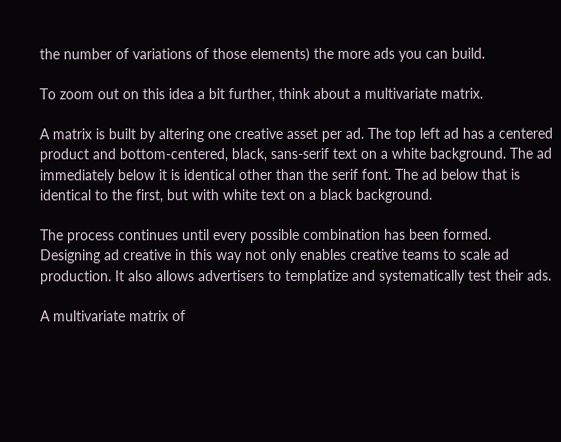the number of variations of those elements) the more ads you can build.

To zoom out on this idea a bit further, think about a multivariate matrix.

A matrix is built by altering one creative asset per ad. The top left ad has a centered product and bottom-centered, black, sans-serif text on a white background. The ad immediately below it is identical other than the serif font. The ad below that is identical to the first, but with white text on a black background.

The process continues until every possible combination has been formed. Designing ad creative in this way not only enables creative teams to scale ad production. It also allows advertisers to templatize and systematically test their ads.

A multivariate matrix of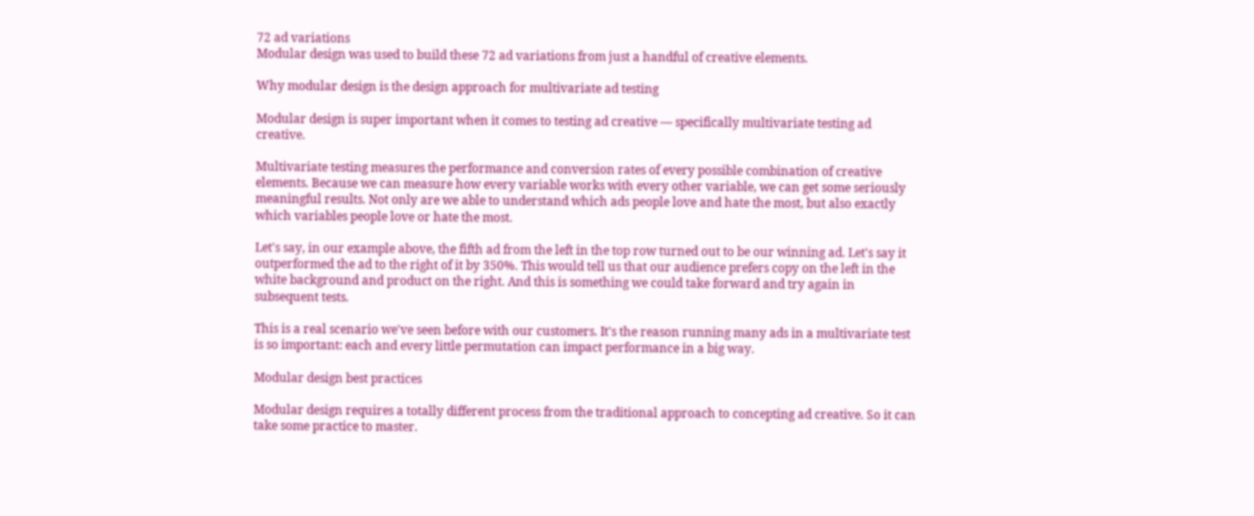72 ad variations
Modular design was used to build these 72 ad variations from just a handful of creative elements.

Why modular design is the design approach for multivariate ad testing

Modular design is super important when it comes to testing ad creative — specifically multivariate testing ad creative.

Multivariate testing measures the performance and conversion rates of every possible combination of creative elements. Because we can measure how every variable works with every other variable, we can get some seriously meaningful results. Not only are we able to understand which ads people love and hate the most, but also exactly which variables people love or hate the most.

Let's say, in our example above, the fifth ad from the left in the top row turned out to be our winning ad. Let's say it outperformed the ad to the right of it by 350%. This would tell us that our audience prefers copy on the left in the white background and product on the right. And this is something we could take forward and try again in subsequent tests.

This is a real scenario we've seen before with our customers. It's the reason running many ads in a multivariate test is so important: each and every little permutation can impact performance in a big way.

Modular design best practices

Modular design requires a totally different process from the traditional approach to concepting ad creative. So it can take some practice to master.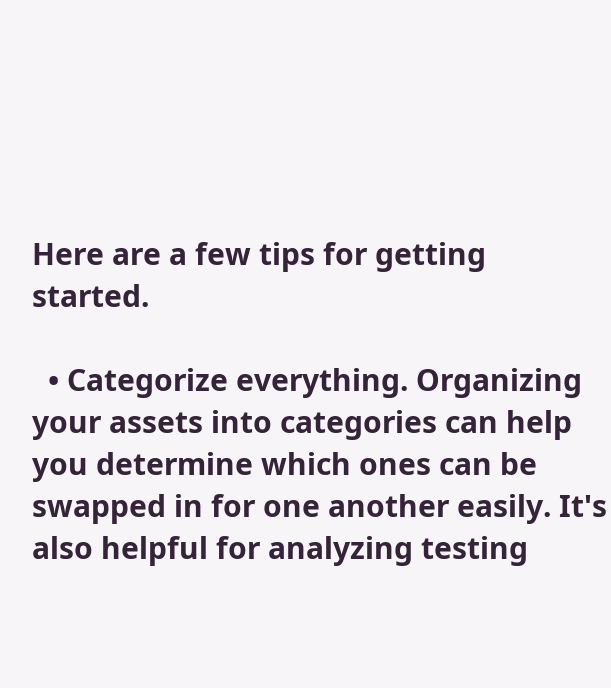Here are a few tips for getting started.

  • Categorize everything. Organizing your assets into categories can help you determine which ones can be swapped in for one another easily. It's also helpful for analyzing testing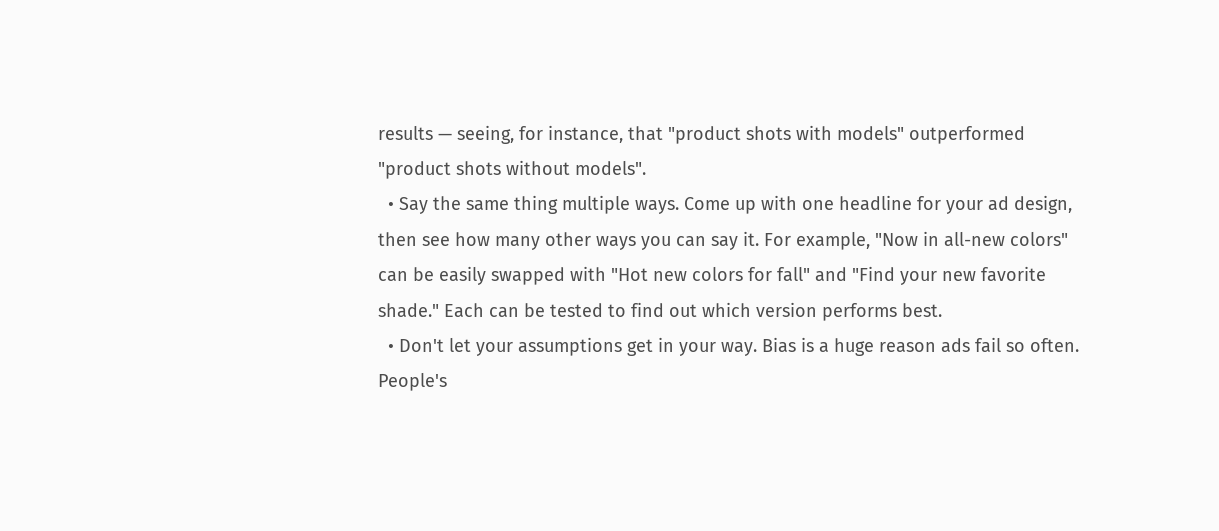results — seeing, for instance, that "product shots with models" outperformed "product shots without models".
  • Say the same thing multiple ways. Come up with one headline for your ad design, then see how many other ways you can say it. For example, "Now in all-new colors" can be easily swapped with "Hot new colors for fall" and "Find your new favorite shade." Each can be tested to find out which version performs best.
  • Don't let your assumptions get in your way. Bias is a huge reason ads fail so often. People's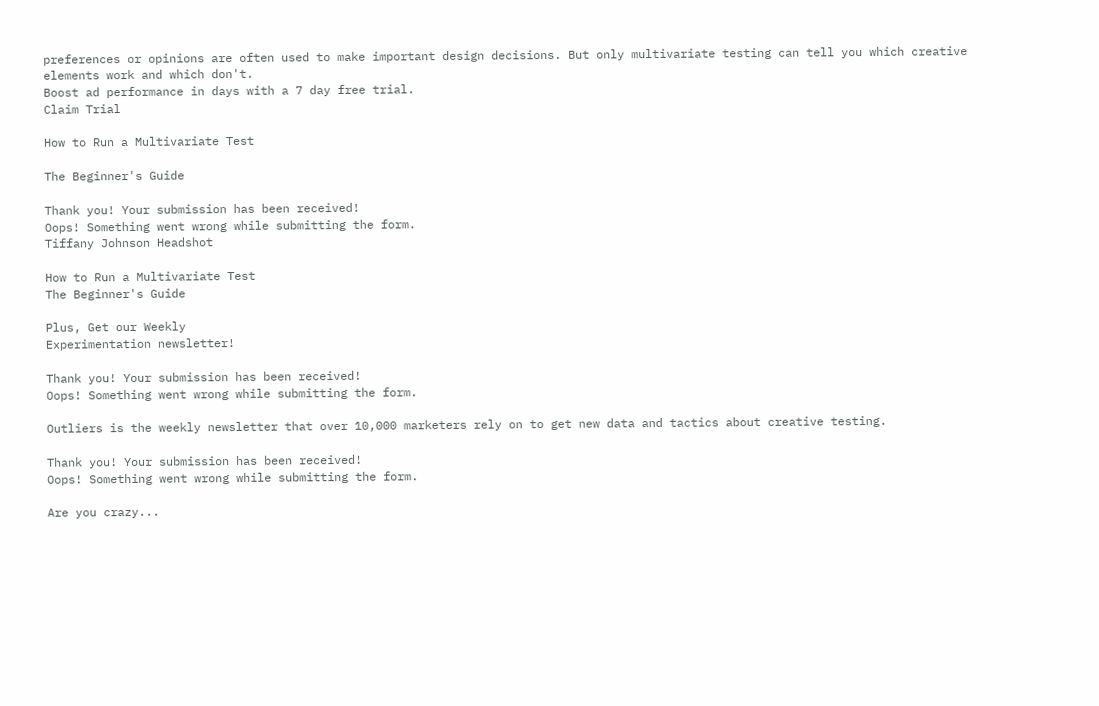preferences or opinions are often used to make important design decisions. But only multivariate testing can tell you which creative elements work and which don't.
Boost ad performance in days with a 7 day free trial.
Claim Trial

How to Run a Multivariate Test

The Beginner's Guide

Thank you! Your submission has been received!
Oops! Something went wrong while submitting the form.
Tiffany Johnson Headshot

How to Run a Multivariate Test
The Beginner's Guide

Plus, Get our Weekly
Experimentation newsletter!

Thank you! Your submission has been received!
Oops! Something went wrong while submitting the form.

Outliers is the weekly newsletter that over 10,000 marketers rely on to get new data and tactics about creative testing.

Thank you! Your submission has been received!
Oops! Something went wrong while submitting the form.

Are you crazy...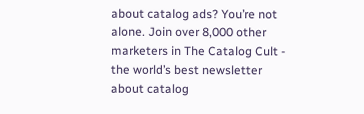about catalog ads? You’re not alone. Join over 8,000 other marketers in The Catalog Cult - the world’s best newsletter about catalog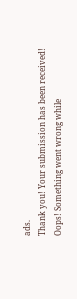ads.
Thank you! Your submission has been received!
Oops! Something went wrong while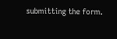submitting the form.